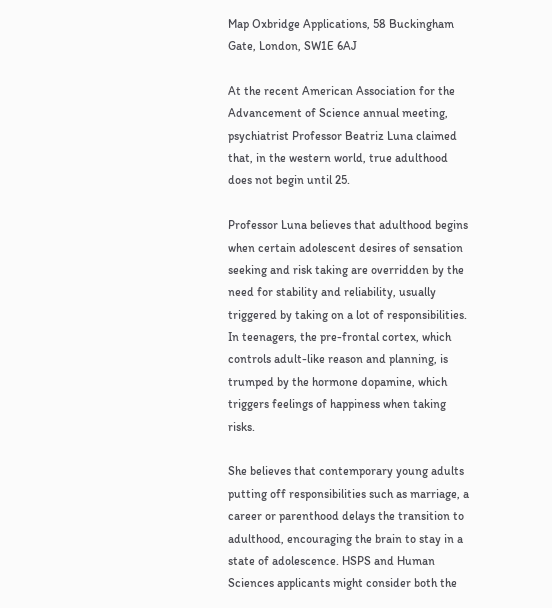Map Oxbridge Applications, 58 Buckingham Gate, London, SW1E 6AJ

At the recent American Association for the Advancement of Science annual meeting, psychiatrist Professor Beatriz Luna claimed that, in the western world, true adulthood does not begin until 25.

Professor Luna believes that adulthood begins when certain adolescent desires of sensation seeking and risk taking are overridden by the need for stability and reliability, usually triggered by taking on a lot of responsibilities. In teenagers, the pre-frontal cortex, which controls adult-like reason and planning, is trumped by the hormone dopamine, which triggers feelings of happiness when taking risks.

She believes that contemporary young adults putting off responsibilities such as marriage, a career or parenthood delays the transition to adulthood, encouraging the brain to stay in a state of adolescence. HSPS and Human Sciences applicants might consider both the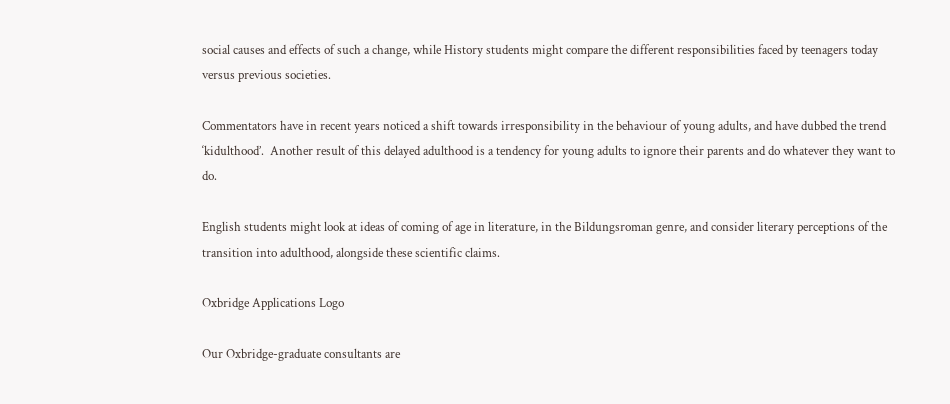social causes and effects of such a change, while History students might compare the different responsibilities faced by teenagers today versus previous societies.

Commentators have in recent years noticed a shift towards irresponsibility in the behaviour of young adults, and have dubbed the trend ‘kidulthood’.  Another result of this delayed adulthood is a tendency for young adults to ignore their parents and do whatever they want to do.

English students might look at ideas of coming of age in literature, in the Bildungsroman genre, and consider literary perceptions of the transition into adulthood, alongside these scientific claims.

Oxbridge Applications Logo

Our Oxbridge-graduate consultants are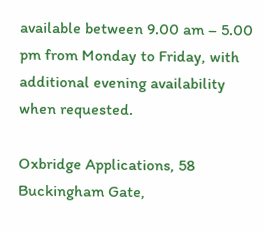available between 9.00 am – 5.00 pm from Monday to Friday, with additional evening availability when requested.

Oxbridge Applications, 58 Buckingham Gate,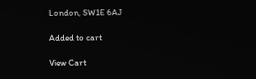London, SW1E 6AJ

Added to cart

View Cart